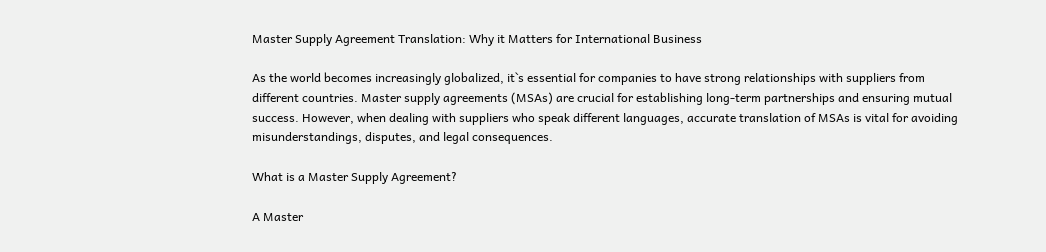Master Supply Agreement Translation: Why it Matters for International Business

As the world becomes increasingly globalized, it`s essential for companies to have strong relationships with suppliers from different countries. Master supply agreements (MSAs) are crucial for establishing long-term partnerships and ensuring mutual success. However, when dealing with suppliers who speak different languages, accurate translation of MSAs is vital for avoiding misunderstandings, disputes, and legal consequences.

What is a Master Supply Agreement?

A Master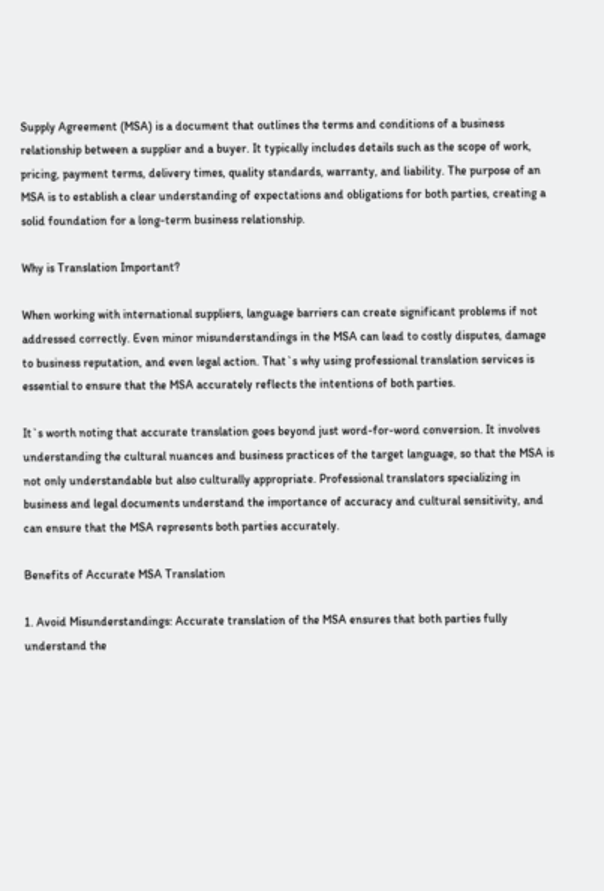Supply Agreement (MSA) is a document that outlines the terms and conditions of a business relationship between a supplier and a buyer. It typically includes details such as the scope of work, pricing, payment terms, delivery times, quality standards, warranty, and liability. The purpose of an MSA is to establish a clear understanding of expectations and obligations for both parties, creating a solid foundation for a long-term business relationship.

Why is Translation Important?

When working with international suppliers, language barriers can create significant problems if not addressed correctly. Even minor misunderstandings in the MSA can lead to costly disputes, damage to business reputation, and even legal action. That`s why using professional translation services is essential to ensure that the MSA accurately reflects the intentions of both parties.

It`s worth noting that accurate translation goes beyond just word-for-word conversion. It involves understanding the cultural nuances and business practices of the target language, so that the MSA is not only understandable but also culturally appropriate. Professional translators specializing in business and legal documents understand the importance of accuracy and cultural sensitivity, and can ensure that the MSA represents both parties accurately.

Benefits of Accurate MSA Translation

1. Avoid Misunderstandings: Accurate translation of the MSA ensures that both parties fully understand the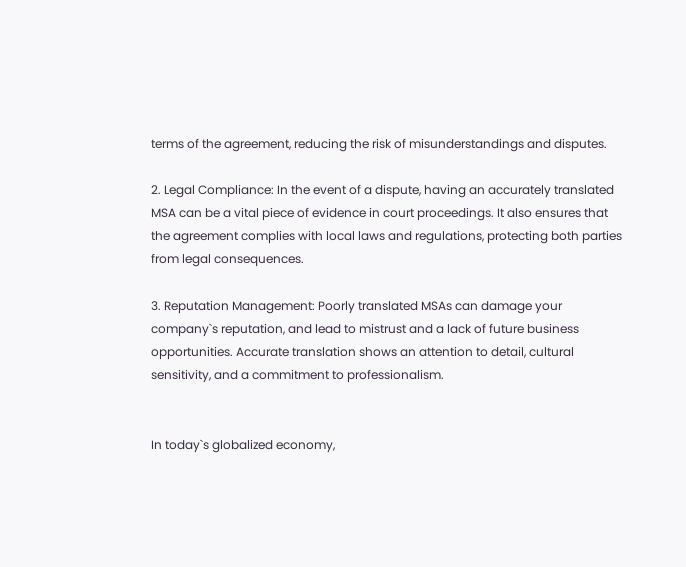terms of the agreement, reducing the risk of misunderstandings and disputes.

2. Legal Compliance: In the event of a dispute, having an accurately translated MSA can be a vital piece of evidence in court proceedings. It also ensures that the agreement complies with local laws and regulations, protecting both parties from legal consequences.

3. Reputation Management: Poorly translated MSAs can damage your company`s reputation, and lead to mistrust and a lack of future business opportunities. Accurate translation shows an attention to detail, cultural sensitivity, and a commitment to professionalism.


In today`s globalized economy,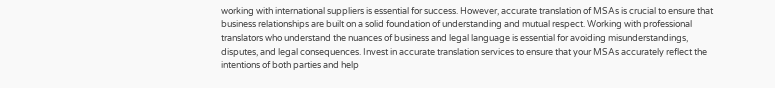working with international suppliers is essential for success. However, accurate translation of MSAs is crucial to ensure that business relationships are built on a solid foundation of understanding and mutual respect. Working with professional translators who understand the nuances of business and legal language is essential for avoiding misunderstandings, disputes, and legal consequences. Invest in accurate translation services to ensure that your MSAs accurately reflect the intentions of both parties and help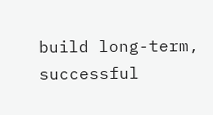build long-term, successful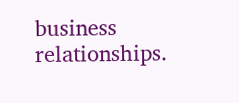business relationships.